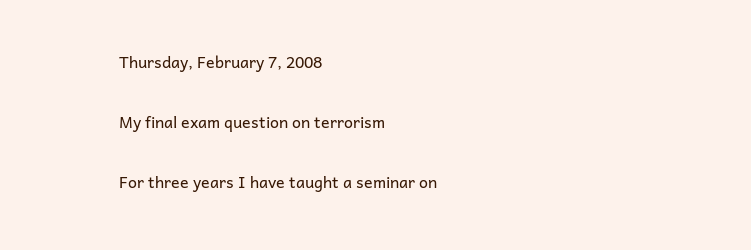Thursday, February 7, 2008

My final exam question on terrorism

For three years I have taught a seminar on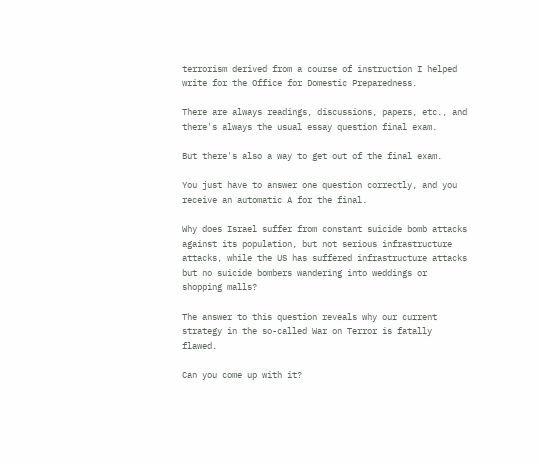terrorism derived from a course of instruction I helped write for the Office for Domestic Preparedness.

There are always readings, discussions, papers, etc., and there's always the usual essay question final exam.

But there's also a way to get out of the final exam.

You just have to answer one question correctly, and you receive an automatic A for the final.

Why does Israel suffer from constant suicide bomb attacks against its population, but not serious infrastructure attacks, while the US has suffered infrastructure attacks but no suicide bombers wandering into weddings or shopping malls?

The answer to this question reveals why our current strategy in the so-called War on Terror is fatally flawed.

Can you come up with it?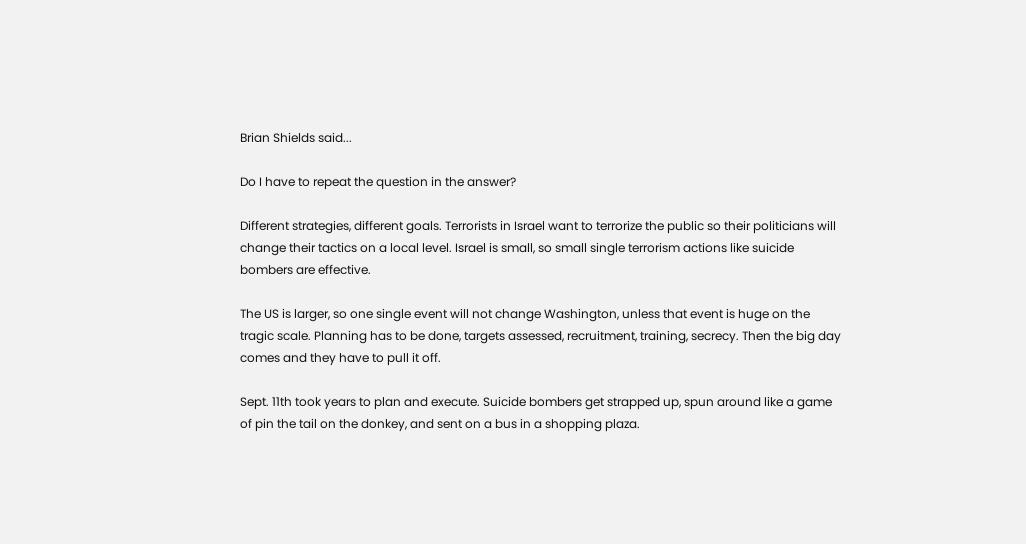Brian Shields said...

Do I have to repeat the question in the answer?

Different strategies, different goals. Terrorists in Israel want to terrorize the public so their politicians will change their tactics on a local level. Israel is small, so small single terrorism actions like suicide bombers are effective.

The US is larger, so one single event will not change Washington, unless that event is huge on the tragic scale. Planning has to be done, targets assessed, recruitment, training, secrecy. Then the big day comes and they have to pull it off.

Sept. 11th took years to plan and execute. Suicide bombers get strapped up, spun around like a game of pin the tail on the donkey, and sent on a bus in a shopping plaza.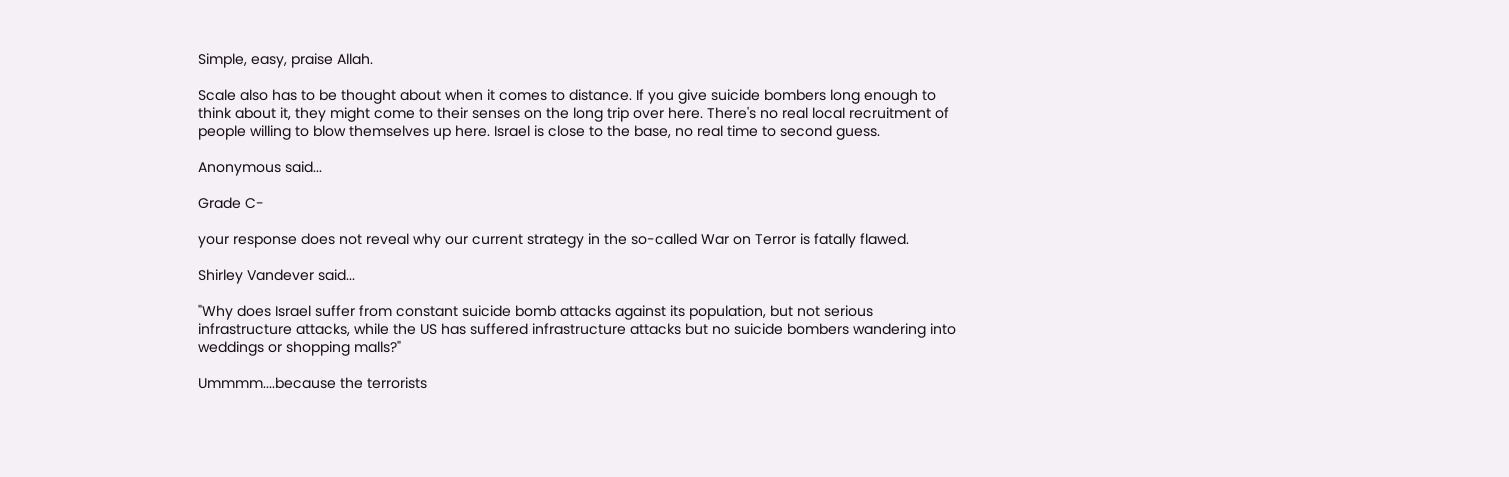Simple, easy, praise Allah.

Scale also has to be thought about when it comes to distance. If you give suicide bombers long enough to think about it, they might come to their senses on the long trip over here. There's no real local recruitment of people willing to blow themselves up here. Israel is close to the base, no real time to second guess.

Anonymous said...

Grade C-

your response does not reveal why our current strategy in the so-called War on Terror is fatally flawed.

Shirley Vandever said...

"Why does Israel suffer from constant suicide bomb attacks against its population, but not serious infrastructure attacks, while the US has suffered infrastructure attacks but no suicide bombers wandering into weddings or shopping malls?"

Ummmm....because the terrorists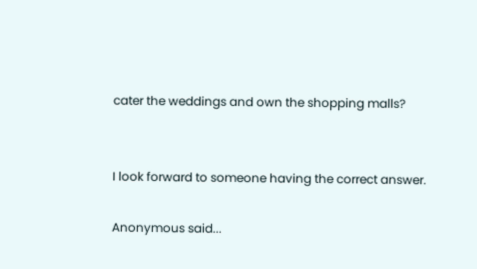cater the weddings and own the shopping malls?


I look forward to someone having the correct answer.

Anonymous said...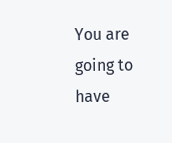You are going to have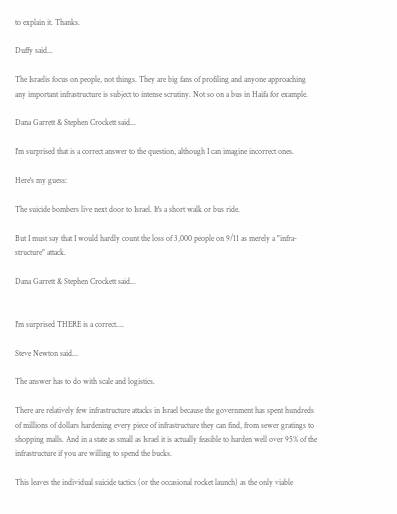to explain it. Thanks.

Duffy said...

The Israelis focus on people, not things. They are big fans of profiling and anyone approaching any important infrastructure is subject to intense scrutiny. Not so on a bus in Haifa for example.

Dana Garrett & Stephen Crockett said...

I'm surprised that is a correct answer to the question, although I can imagine incorrect ones.

Here's my guess:

The suicide bombers live next door to Israel. It's a short walk or bus ride.

But I must say that I would hardly count the loss of 3,000 people on 9/11 as merely a "infra-structure" attack.

Dana Garrett & Stephen Crockett said...


I'm surprised THERE is a correct....

Steve Newton said...

The answer has to do with scale and logistics.

There are relatively few infrastructure attacks in Israel because the government has spent hundreds of millions of dollars hardening every piece of infrastructure they can find, from sewer gratings to shopping malls. And in a state as small as Israel it is actually feasible to harden well over 95% of the infrastructure if you are willing to spend the bucks.

This leaves the individual suicide tactics (or the occasional rocket launch) as the only viable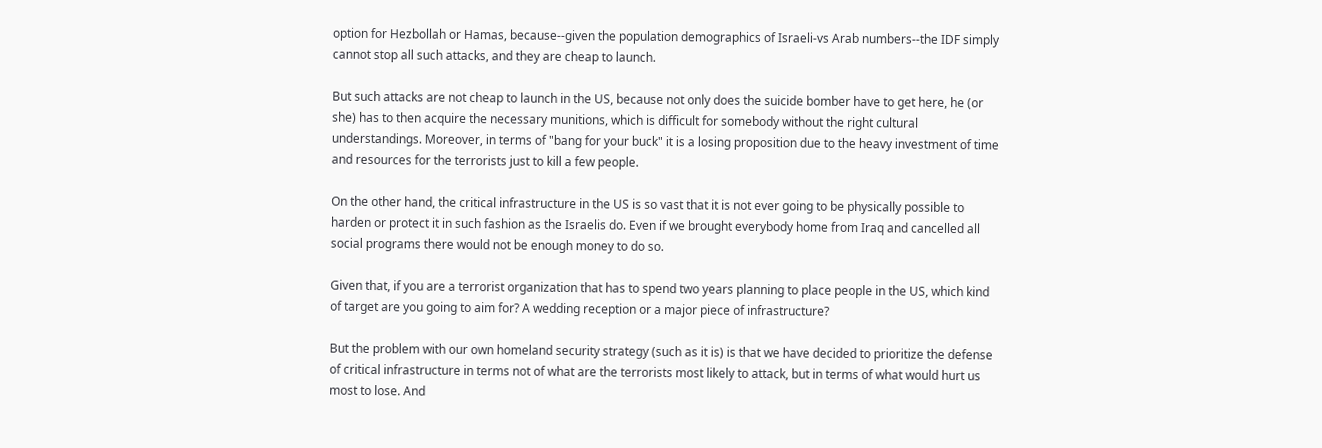option for Hezbollah or Hamas, because--given the population demographics of Israeli-vs Arab numbers--the IDF simply cannot stop all such attacks, and they are cheap to launch.

But such attacks are not cheap to launch in the US, because not only does the suicide bomber have to get here, he (or she) has to then acquire the necessary munitions, which is difficult for somebody without the right cultural understandings. Moreover, in terms of "bang for your buck" it is a losing proposition due to the heavy investment of time and resources for the terrorists just to kill a few people.

On the other hand, the critical infrastructure in the US is so vast that it is not ever going to be physically possible to harden or protect it in such fashion as the Israelis do. Even if we brought everybody home from Iraq and cancelled all social programs there would not be enough money to do so.

Given that, if you are a terrorist organization that has to spend two years planning to place people in the US, which kind of target are you going to aim for? A wedding reception or a major piece of infrastructure?

But the problem with our own homeland security strategy (such as it is) is that we have decided to prioritize the defense of critical infrastructure in terms not of what are the terrorists most likely to attack, but in terms of what would hurt us most to lose. And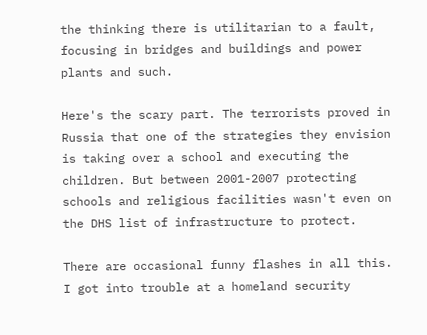the thinking there is utilitarian to a fault, focusing in bridges and buildings and power plants and such.

Here's the scary part. The terrorists proved in Russia that one of the strategies they envision is taking over a school and executing the children. But between 2001-2007 protecting schools and religious facilities wasn't even on the DHS list of infrastructure to protect.

There are occasional funny flashes in all this. I got into trouble at a homeland security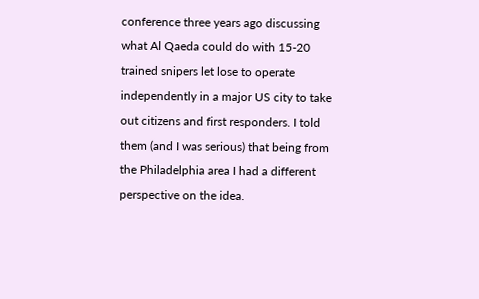conference three years ago discussing what Al Qaeda could do with 15-20 trained snipers let lose to operate independently in a major US city to take out citizens and first responders. I told them (and I was serious) that being from the Philadelphia area I had a different perspective on the idea.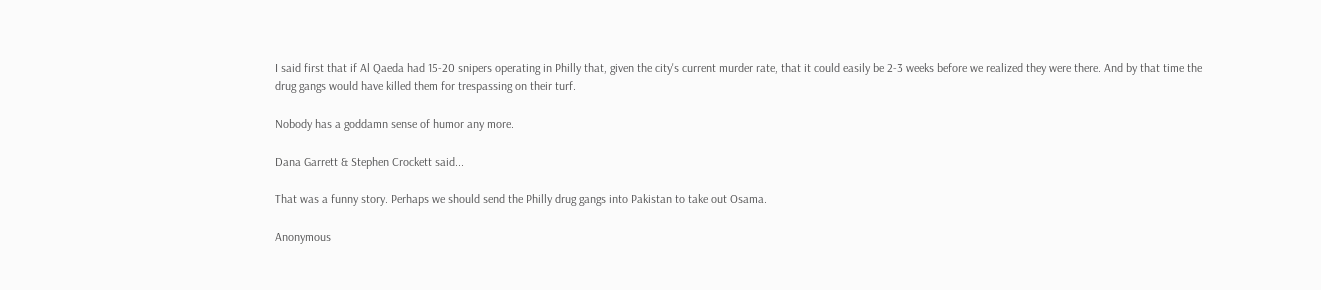I said first that if Al Qaeda had 15-20 snipers operating in Philly that, given the city's current murder rate, that it could easily be 2-3 weeks before we realized they were there. And by that time the drug gangs would have killed them for trespassing on their turf.

Nobody has a goddamn sense of humor any more.

Dana Garrett & Stephen Crockett said...

That was a funny story. Perhaps we should send the Philly drug gangs into Pakistan to take out Osama.

Anonymous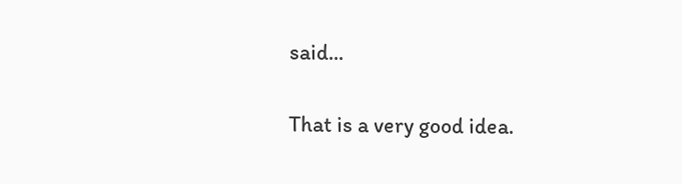said...


That is a very good idea.